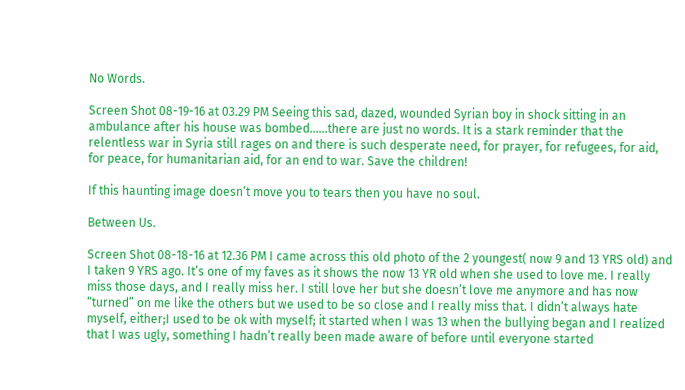No Words.

Screen Shot 08-19-16 at 03.29 PM Seeing this sad, dazed, wounded Syrian boy in shock sitting in an ambulance after his house was bombed……there are just no words. It is a stark reminder that the relentless war in Syria still rages on and there is such desperate need, for prayer, for refugees, for aid, for peace, for humanitarian aid, for an end to war. Save the children!

If this haunting image doesn’t move you to tears then you have no soul.

Between Us.

Screen Shot 08-18-16 at 12.36 PM I came across this old photo of the 2 youngest( now 9 and 13 YRS old) and I taken 9 YRS ago. It’s one of my faves as it shows the now 13 YR old when she used to love me. I really miss those days, and I really miss her. I still love her but she doesn’t love me anymore and has now “turned” on me like the others but we used to be so close and I really miss that. I didn’t always hate myself, either;I used to be ok with myself; it started when I was 13 when the bullying began and I realized that I was ugly, something I hadn’t really been made aware of before until everyone started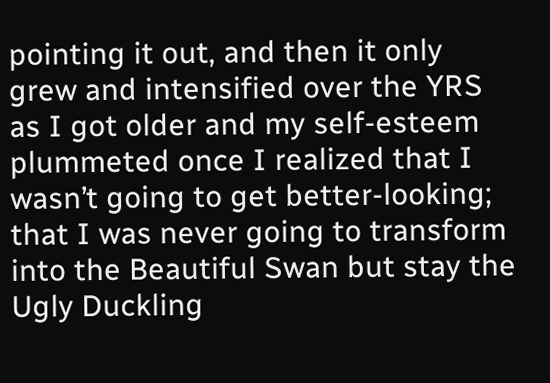pointing it out, and then it only grew and intensified over the YRS as I got older and my self-esteem plummeted once I realized that I wasn’t going to get better-looking; that I was never going to transform into the Beautiful Swan but stay the Ugly Duckling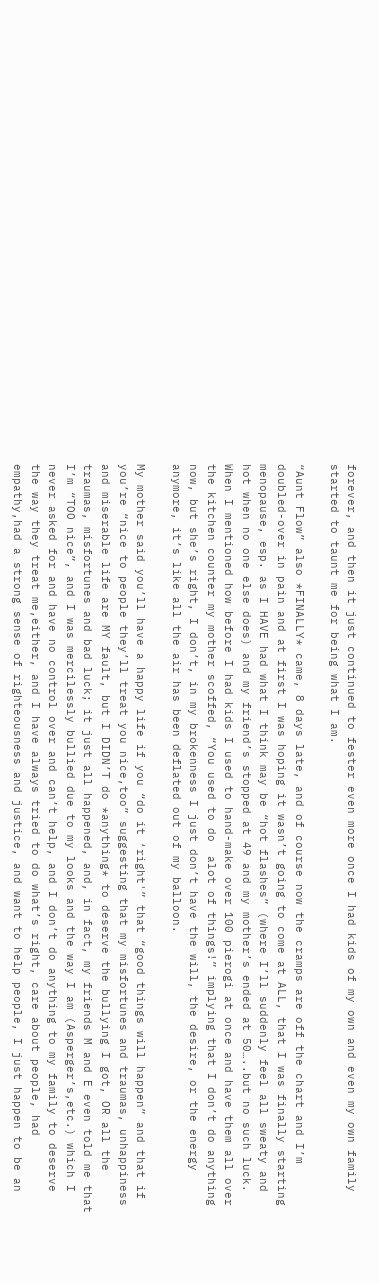forever, and then it just continued to fester even more once I had kids of my own and even my own family started to taunt me for being what I am.

“Aunt Flow” also *FINALLY* came, 8 days late, and of course now the cramps are off the chart and I’m doubled-over in pain and at first I was hoping it wasn’t going to come at ALL, that I was finally starting menopause, esp. as I HAVE had what I think may be “hot flashes” (where I’ll suddenly feel all sweaty and hot when no one else does) and my friend’s stopped at 49 and my mother’s ended at 50…..but no such luck. When I mentioned how before I had kids I used to hand-make over 100 pierogi at once and have them all over the kitchen counter my mother scoffed, “You used to do  alot of things!” implying that I don’t do anything now, but she’s right, I don’t, in my brokenness I just don’t have the will, the desire, or the energy anymore, it’s like all the air has been deflated out of my balloon.

My mother said you’ll have a happy life if you “do it ‘right'” that “good things will happen” and that if you’re “nice to people they’ll treat you nice,too” suggesting that my misfortunes and traumas, unhappiness and miserable life are MY fault, but I DIDN’T do *anything* to deserve the bullying I got, OR all the traumas, misfortunes and bad luck; it just all happened, and, in fact, my friends M and E even told me that I’m “TOO nice”, and I was mercilessly bullied due to my looks and the way I am (Asperger’s,etc.) which I never asked for and have no control over and can’t help, and I don’t do anything to my family to deserve the way they treat me,either, and I have always tried to do what’s right, care about people, had empathy,had a strong sense of righteousness and justice, and want to help people, I just happen to be an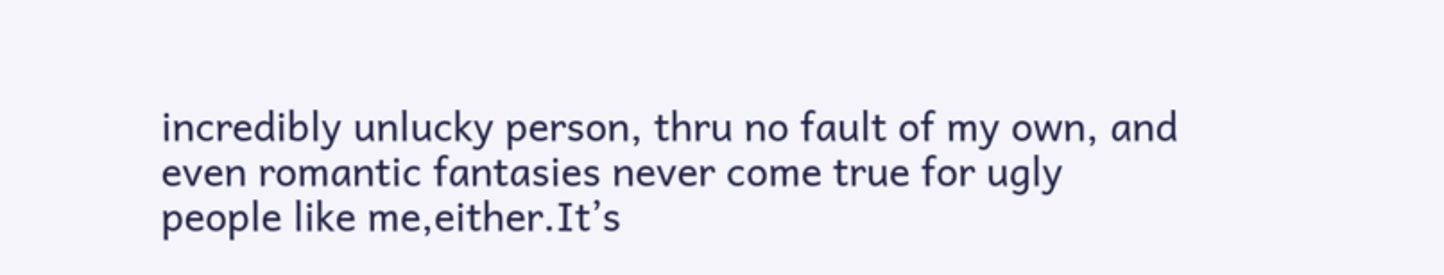incredibly unlucky person, thru no fault of my own, and  even romantic fantasies never come true for ugly people like me,either.It’s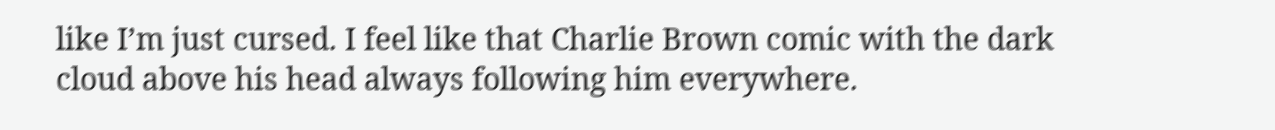like I’m just cursed. I feel like that Charlie Brown comic with the dark cloud above his head always following him everywhere.